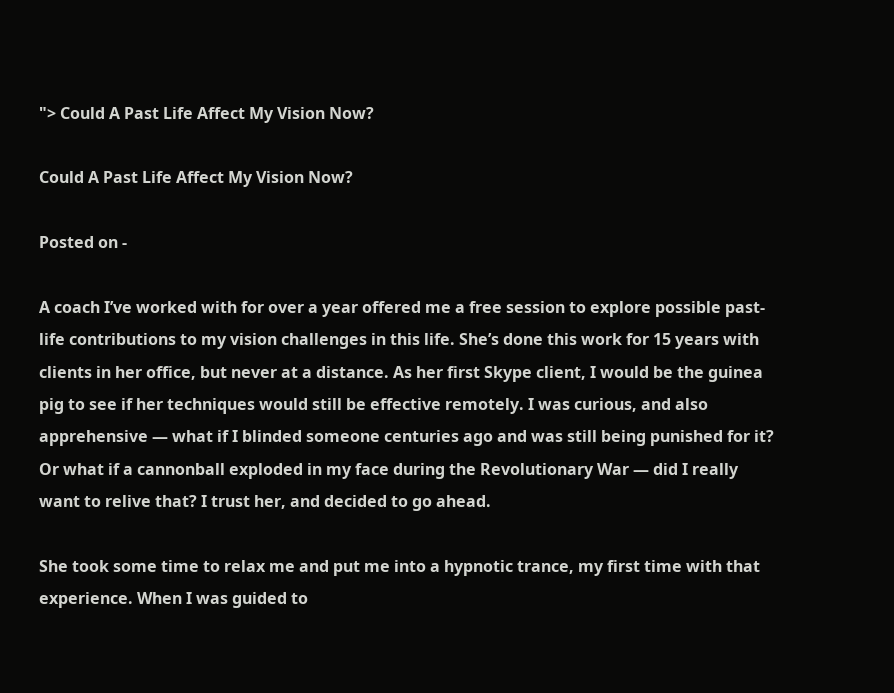"> Could A Past Life Affect My Vision Now?

Could A Past Life Affect My Vision Now?

Posted on -

A coach I’ve worked with for over a year offered me a free session to explore possible past-life contributions to my vision challenges in this life. She’s done this work for 15 years with clients in her office, but never at a distance. As her first Skype client, I would be the guinea pig to see if her techniques would still be effective remotely. I was curious, and also apprehensive — what if I blinded someone centuries ago and was still being punished for it? Or what if a cannonball exploded in my face during the Revolutionary War — did I really want to relive that? I trust her, and decided to go ahead.

She took some time to relax me and put me into a hypnotic trance, my first time with that experience. When I was guided to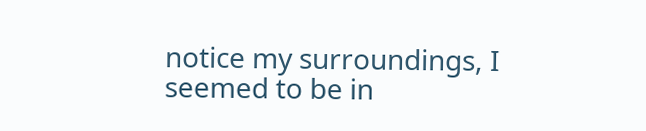notice my surroundings, I seemed to be in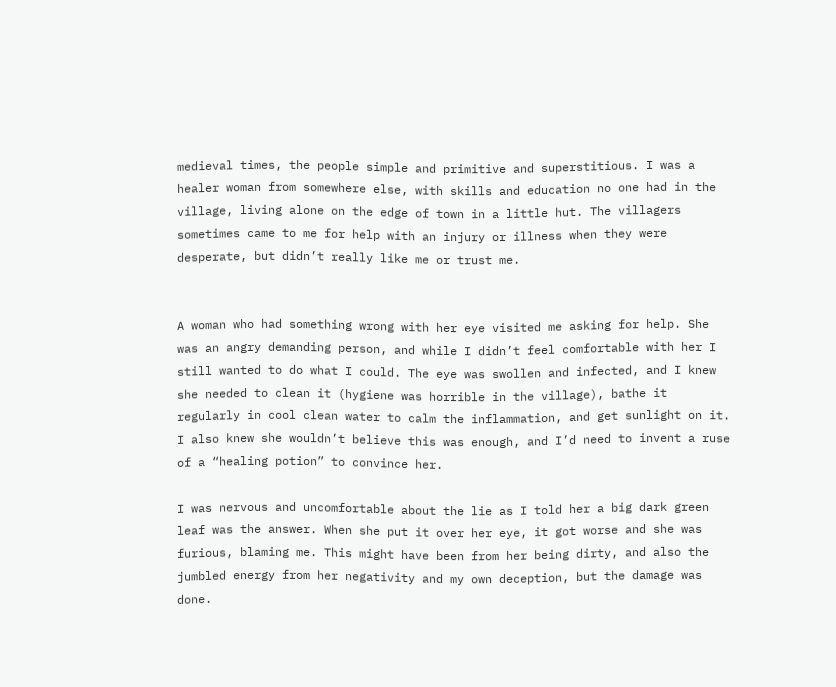medieval times, the people simple and primitive and superstitious. I was a healer woman from somewhere else, with skills and education no one had in the village, living alone on the edge of town in a little hut. The villagers sometimes came to me for help with an injury or illness when they were desperate, but didn’t really like me or trust me.


A woman who had something wrong with her eye visited me asking for help. She was an angry demanding person, and while I didn’t feel comfortable with her I still wanted to do what I could. The eye was swollen and infected, and I knew she needed to clean it (hygiene was horrible in the village), bathe it regularly in cool clean water to calm the inflammation, and get sunlight on it. I also knew she wouldn’t believe this was enough, and I’d need to invent a ruse of a “healing potion” to convince her.

I was nervous and uncomfortable about the lie as I told her a big dark green leaf was the answer. When she put it over her eye, it got worse and she was furious, blaming me. This might have been from her being dirty, and also the jumbled energy from her negativity and my own deception, but the damage was done.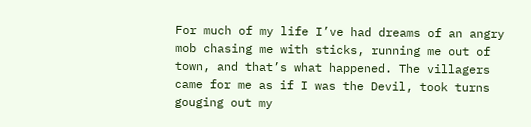For much of my life I’ve had dreams of an angry mob chasing me with sticks, running me out of town, and that’s what happened. The villagers came for me as if I was the Devil, took turns gouging out my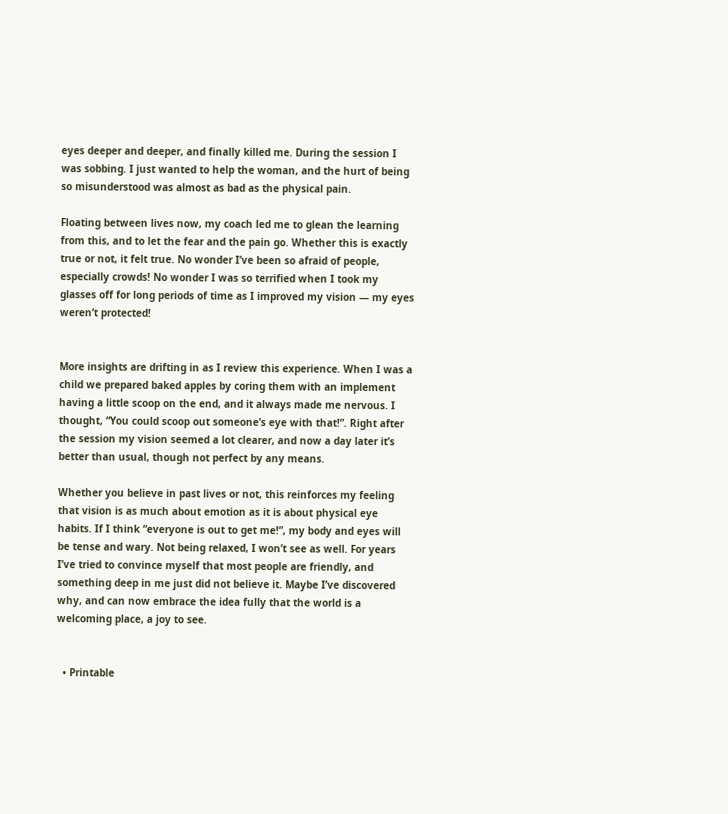eyes deeper and deeper, and finally killed me. During the session I was sobbing. I just wanted to help the woman, and the hurt of being so misunderstood was almost as bad as the physical pain.

Floating between lives now, my coach led me to glean the learning from this, and to let the fear and the pain go. Whether this is exactly true or not, it felt true. No wonder I’ve been so afraid of people, especially crowds! No wonder I was so terrified when I took my glasses off for long periods of time as I improved my vision — my eyes weren’t protected!


More insights are drifting in as I review this experience. When I was a child we prepared baked apples by coring them with an implement having a little scoop on the end, and it always made me nervous. I thought, “You could scoop out someone’s eye with that!”. Right after the session my vision seemed a lot clearer, and now a day later it’s better than usual, though not perfect by any means.

Whether you believe in past lives or not, this reinforces my feeling that vision is as much about emotion as it is about physical eye habits. If I think “everyone is out to get me!”, my body and eyes will be tense and wary. Not being relaxed, I won’t see as well. For years I’ve tried to convince myself that most people are friendly, and something deep in me just did not believe it. Maybe I’ve discovered why, and can now embrace the idea fully that the world is a welcoming place, a joy to see.


  • Printable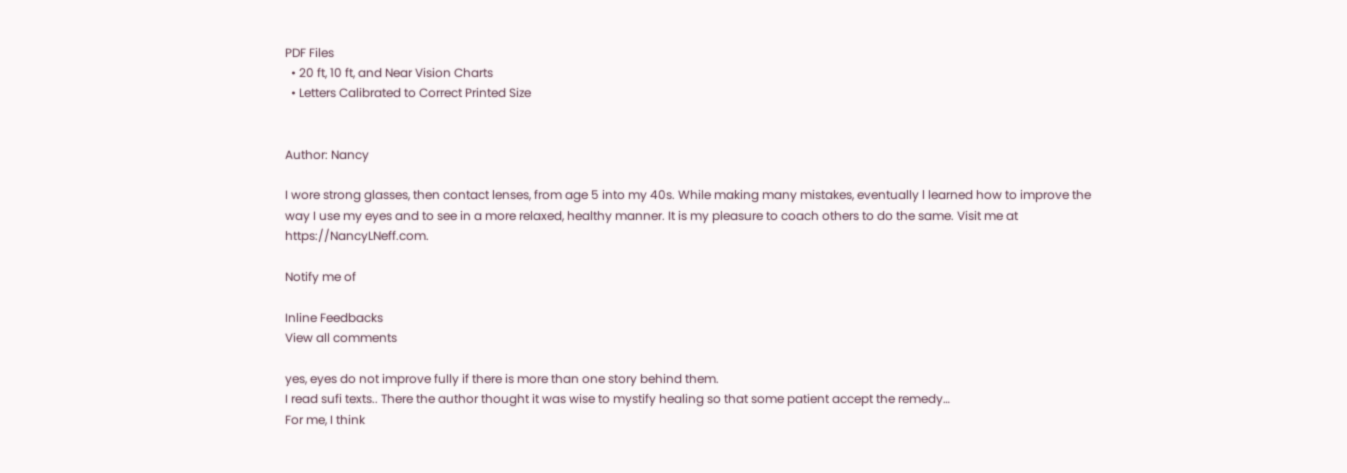PDF Files
  • 20 ft, 10 ft, and Near Vision Charts
  • Letters Calibrated to Correct Printed Size


Author: Nancy

I wore strong glasses, then contact lenses, from age 5 into my 40s. While making many mistakes, eventually l learned how to improve the way I use my eyes and to see in a more relaxed, healthy manner. It is my pleasure to coach others to do the same. Visit me at https://NancyLNeff.com.

Notify me of

Inline Feedbacks
View all comments

yes, eyes do not improve fully if there is more than one story behind them.
I read sufi texts.. There the author thought it was wise to mystify healing so that some patient accept the remedy…
For me, I think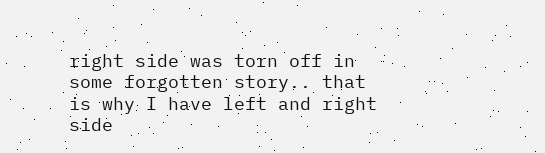right side was torn off in some forgotten story.. that is why I have left and right side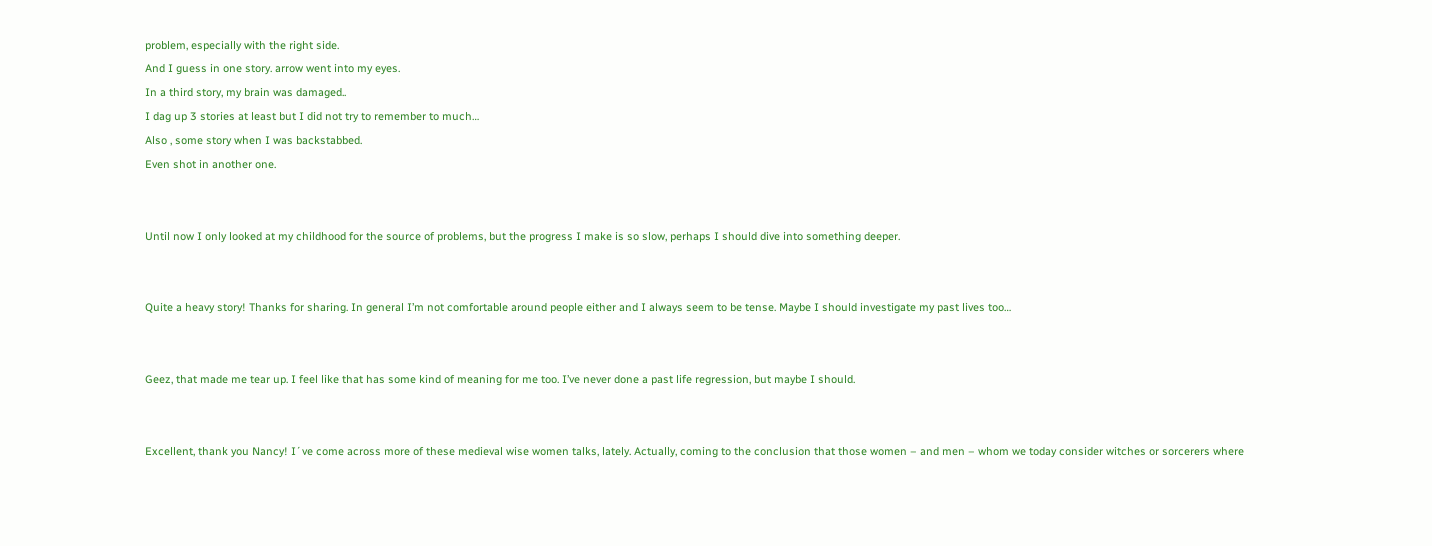problem, especially with the right side.
And I guess in one story. arrow went into my eyes.
In a third story, my brain was damaged..
I dag up 3 stories at least but I did not try to remember to much…
Also , some story when I was backstabbed.
Even shot in another one.


Until now I only looked at my childhood for the source of problems, but the progress I make is so slow, perhaps I should dive into something deeper.


Quite a heavy story! Thanks for sharing. In general I’m not comfortable around people either and I always seem to be tense. Maybe I should investigate my past lives too…


Geez, that made me tear up. I feel like that has some kind of meaning for me too. I’ve never done a past life regression, but maybe I should.


Excellent, thank you Nancy! I´ve come across more of these medieval wise women talks, lately. Actually, coming to the conclusion that those women – and men – whom we today consider witches or sorcerers where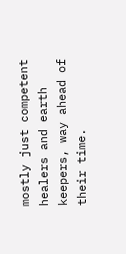mostly just competent healers and earth keepers, way ahead of their time.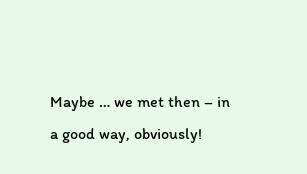Maybe … we met then – in a good way, obviously!